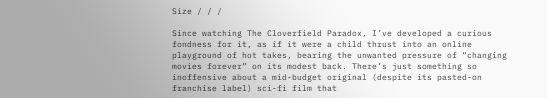Size / / /

Since watching The Cloverfield Paradox, I’ve developed a curious fondness for it, as if it were a child thrust into an online playground of hot takes, bearing the unwanted pressure of “changing movies forever” on its modest back. There’s just something so inoffensive about a mid-budget original (despite its pasted-on franchise label) sci-fi film that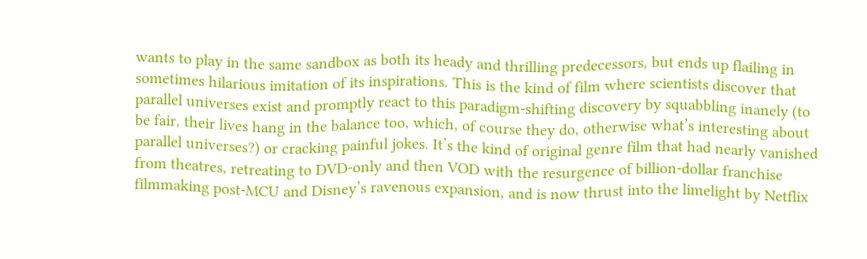wants to play in the same sandbox as both its heady and thrilling predecessors, but ends up flailing in sometimes hilarious imitation of its inspirations. This is the kind of film where scientists discover that parallel universes exist and promptly react to this paradigm-shifting discovery by squabbling inanely (to be fair, their lives hang in the balance too, which, of course they do, otherwise what’s interesting about parallel universes?) or cracking painful jokes. It’s the kind of original genre film that had nearly vanished from theatres, retreating to DVD-only and then VOD with the resurgence of billion-dollar franchise filmmaking post-MCU and Disney’s ravenous expansion, and is now thrust into the limelight by Netflix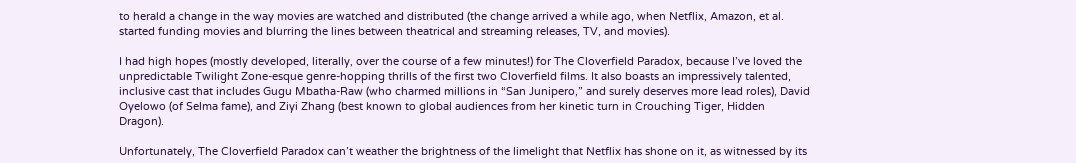to herald a change in the way movies are watched and distributed (the change arrived a while ago, when Netflix, Amazon, et al. started funding movies and blurring the lines between theatrical and streaming releases, TV, and movies).

I had high hopes (mostly developed, literally, over the course of a few minutes!) for The Cloverfield Paradox, because I’ve loved the unpredictable Twilight Zone-esque genre-hopping thrills of the first two Cloverfield films. It also boasts an impressively talented, inclusive cast that includes Gugu Mbatha-Raw (who charmed millions in “San Junipero,” and surely deserves more lead roles), David Oyelowo (of Selma fame), and Ziyi Zhang (best known to global audiences from her kinetic turn in Crouching Tiger, Hidden Dragon).

Unfortunately, The Cloverfield Paradox can’t weather the brightness of the limelight that Netflix has shone on it, as witnessed by its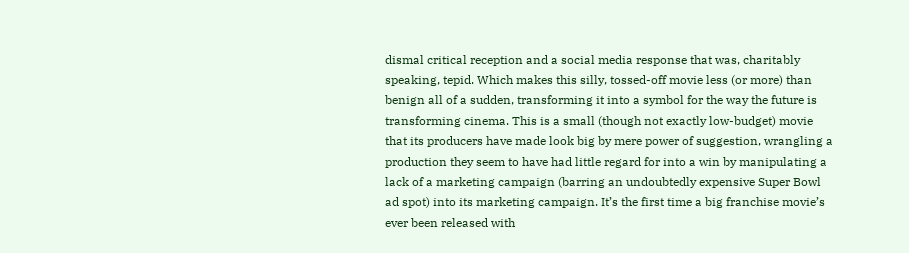dismal critical reception and a social media response that was, charitably speaking, tepid. Which makes this silly, tossed-off movie less (or more) than benign all of a sudden, transforming it into a symbol for the way the future is transforming cinema. This is a small (though not exactly low-budget) movie that its producers have made look big by mere power of suggestion, wrangling a production they seem to have had little regard for into a win by manipulating a lack of a marketing campaign (barring an undoubtedly expensive Super Bowl ad spot) into its marketing campaign. It’s the first time a big franchise movie’s ever been released with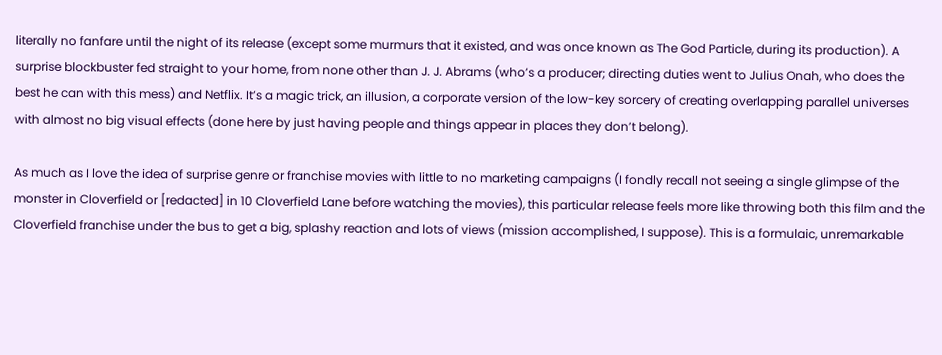literally no fanfare until the night of its release (except some murmurs that it existed, and was once known as The God Particle, during its production). A surprise blockbuster fed straight to your home, from none other than J. J. Abrams (who’s a producer; directing duties went to Julius Onah, who does the best he can with this mess) and Netflix. It’s a magic trick, an illusion, a corporate version of the low-key sorcery of creating overlapping parallel universes with almost no big visual effects (done here by just having people and things appear in places they don’t belong).

As much as I love the idea of surprise genre or franchise movies with little to no marketing campaigns (I fondly recall not seeing a single glimpse of the monster in Cloverfield or [redacted] in 10 Cloverfield Lane before watching the movies), this particular release feels more like throwing both this film and the Cloverfield franchise under the bus to get a big, splashy reaction and lots of views (mission accomplished, I suppose). This is a formulaic, unremarkable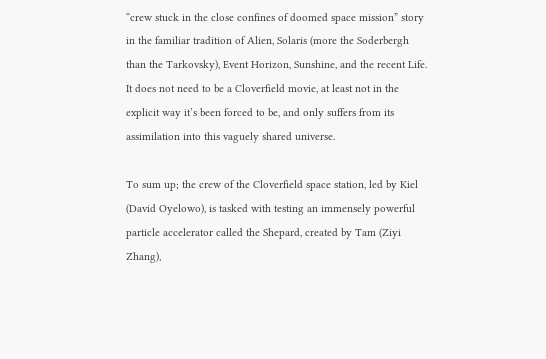“crew stuck in the close confines of doomed space mission” story in the familiar tradition of Alien, Solaris (more the Soderbergh than the Tarkovsky), Event Horizon, Sunshine, and the recent Life. It does not need to be a Cloverfield movie, at least not in the explicit way it’s been forced to be, and only suffers from its assimilation into this vaguely shared universe.

To sum up; the crew of the Cloverfield space station, led by Kiel (David Oyelowo), is tasked with testing an immensely powerful particle accelerator called the Shepard, created by Tam (Ziyi Zhang),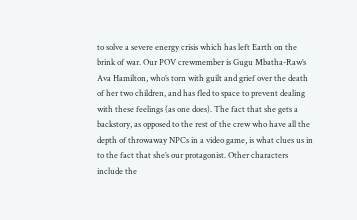to solve a severe energy crisis which has left Earth on the brink of war. Our POV crewmember is Gugu Mbatha-Raw’s Ava Hamilton, who’s torn with guilt and grief over the death of her two children, and has fled to space to prevent dealing with these feelings (as one does). The fact that she gets a backstory, as opposed to the rest of the crew who have all the depth of throwaway NPCs in a video game, is what clues us in to the fact that she’s our protagonist. Other characters include the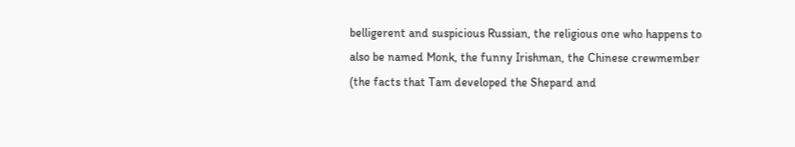belligerent and suspicious Russian, the religious one who happens to also be named Monk, the funny Irishman, the Chinese crewmember (the facts that Tam developed the Shepard and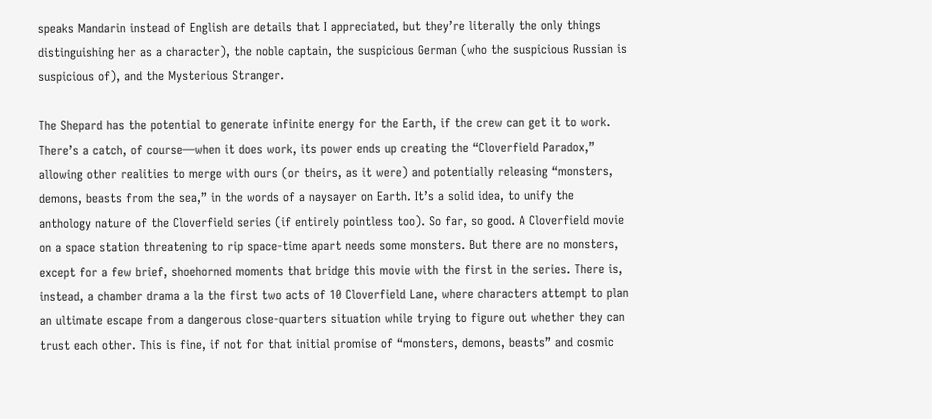speaks Mandarin instead of English are details that I appreciated, but they’re literally the only things distinguishing her as a character), the noble captain, the suspicious German (who the suspicious Russian is suspicious of), and the Mysterious Stranger.

The Shepard has the potential to generate infinite energy for the Earth, if the crew can get it to work. There’s a catch, of course—when it does work, its power ends up creating the “Cloverfield Paradox,” allowing other realities to merge with ours (or theirs, as it were) and potentially releasing “monsters, demons, beasts from the sea,” in the words of a naysayer on Earth. It’s a solid idea, to unify the anthology nature of the Cloverfield series (if entirely pointless too). So far, so good. A Cloverfield movie on a space station threatening to rip space-time apart needs some monsters. But there are no monsters, except for a few brief, shoehorned moments that bridge this movie with the first in the series. There is, instead, a chamber drama a la the first two acts of 10 Cloverfield Lane, where characters attempt to plan an ultimate escape from a dangerous close-quarters situation while trying to figure out whether they can trust each other. This is fine, if not for that initial promise of “monsters, demons, beasts” and cosmic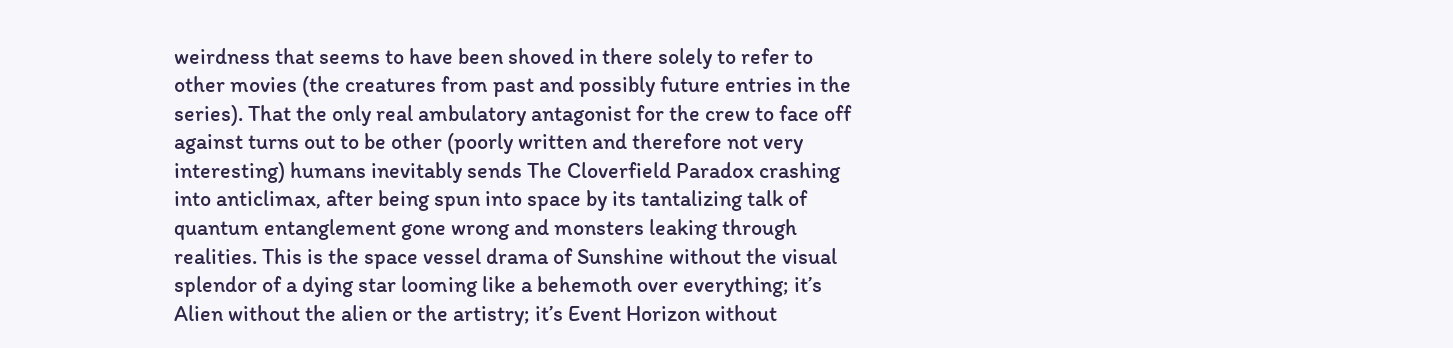weirdness that seems to have been shoved in there solely to refer to other movies (the creatures from past and possibly future entries in the series). That the only real ambulatory antagonist for the crew to face off against turns out to be other (poorly written and therefore not very interesting) humans inevitably sends The Cloverfield Paradox crashing into anticlimax, after being spun into space by its tantalizing talk of quantum entanglement gone wrong and monsters leaking through realities. This is the space vessel drama of Sunshine without the visual splendor of a dying star looming like a behemoth over everything; it’s Alien without the alien or the artistry; it’s Event Horizon without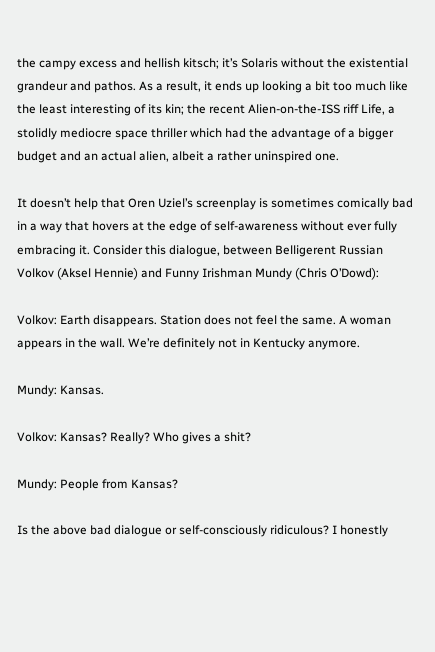the campy excess and hellish kitsch; it’s Solaris without the existential grandeur and pathos. As a result, it ends up looking a bit too much like the least interesting of its kin; the recent Alien-on-the-ISS riff Life, a stolidly mediocre space thriller which had the advantage of a bigger budget and an actual alien, albeit a rather uninspired one.

It doesn’t help that Oren Uziel’s screenplay is sometimes comically bad in a way that hovers at the edge of self-awareness without ever fully embracing it. Consider this dialogue, between Belligerent Russian Volkov (Aksel Hennie) and Funny Irishman Mundy (Chris O’Dowd):

Volkov: Earth disappears. Station does not feel the same. A woman appears in the wall. We’re definitely not in Kentucky anymore.

Mundy: Kansas.

Volkov: Kansas? Really? Who gives a shit?

Mundy: People from Kansas?

Is the above bad dialogue or self-consciously ridiculous? I honestly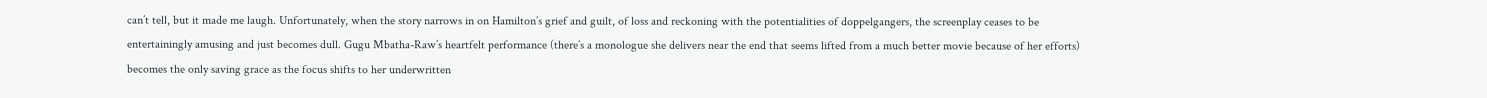can’t tell, but it made me laugh. Unfortunately, when the story narrows in on Hamilton’s grief and guilt, of loss and reckoning with the potentialities of doppelgangers, the screenplay ceases to be entertainingly amusing and just becomes dull. Gugu Mbatha-Raw’s heartfelt performance (there’s a monologue she delivers near the end that seems lifted from a much better movie because of her efforts) becomes the only saving grace as the focus shifts to her underwritten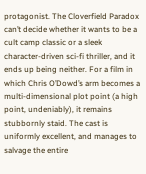protagonist. The Cloverfield Paradox can’t decide whether it wants to be a cult camp classic or a sleek character-driven sci-fi thriller, and it ends up being neither. For a film in which Chris O’Dowd’s arm becomes a multi-dimensional plot point (a high point, undeniably), it remains stubbornly staid. The cast is uniformly excellent, and manages to salvage the entire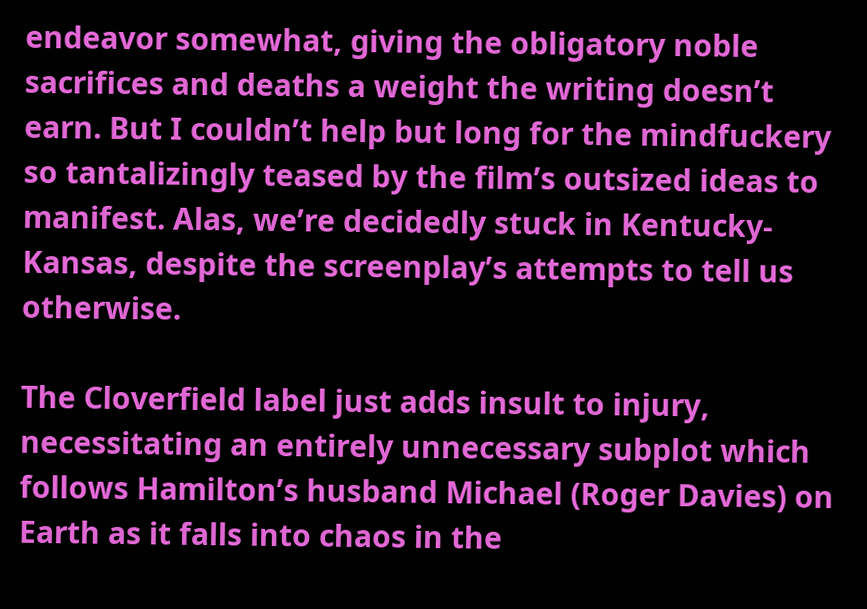endeavor somewhat, giving the obligatory noble sacrifices and deaths a weight the writing doesn’t earn. But I couldn’t help but long for the mindfuckery so tantalizingly teased by the film’s outsized ideas to manifest. Alas, we’re decidedly stuck in Kentucky-Kansas, despite the screenplay’s attempts to tell us otherwise.

The Cloverfield label just adds insult to injury, necessitating an entirely unnecessary subplot which follows Hamilton’s husband Michael (Roger Davies) on Earth as it falls into chaos in the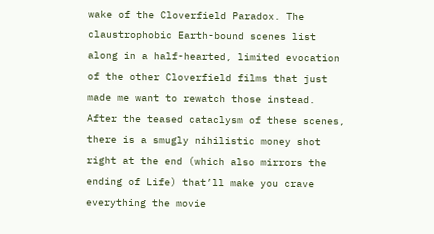wake of the Cloverfield Paradox. The claustrophobic Earth-bound scenes list along in a half-hearted, limited evocation of the other Cloverfield films that just made me want to rewatch those instead. After the teased cataclysm of these scenes, there is a smugly nihilistic money shot right at the end (which also mirrors the ending of Life) that’ll make you crave everything the movie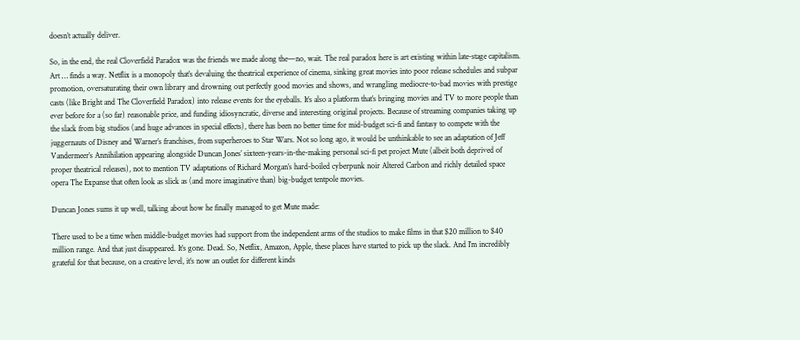doesn’t actually deliver.

So, in the end, the real Cloverfield Paradox was the friends we made along the—no, wait. The real paradox here is art existing within late-stage capitalism. Art … finds a way. Netflix is a monopoly that’s devaluing the theatrical experience of cinema, sinking great movies into poor release schedules and subpar promotion, oversaturating their own library and drowning out perfectly good movies and shows, and wrangling mediocre-to-bad movies with prestige casts (like Bright and The Cloverfield Paradox) into release events for the eyeballs. It’s also a platform that’s bringing movies and TV to more people than ever before for a (so far) reasonable price, and funding idiosyncratic, diverse and interesting original projects. Because of streaming companies taking up the slack from big studios (and huge advances in special effects), there has been no better time for mid-budget sci-fi and fantasy to compete with the juggernauts of Disney and Warner’s franchises, from superheroes to Star Wars. Not so long ago, it would be unthinkable to see an adaptation of Jeff Vandermeer’s Annihilation appearing alongside Duncan Jones’ sixteen-years-in-the-making personal sci-fi pet project Mute (albeit both deprived of proper theatrical releases), not to mention TV adaptations of Richard Morgan’s hard-boiled cyberpunk noir Altered Carbon and richly detailed space opera The Expanse that often look as slick as (and more imaginative than) big-budget tentpole movies.

Duncan Jones sums it up well, talking about how he finally managed to get Mute made:

There used to be a time when middle-budget movies had support from the independent arms of the studios to make films in that $20 million to $40 million range. And that just disappeared. It’s gone. Dead. So, Netflix, Amazon, Apple, these places have started to pick up the slack. And I’m incredibly grateful for that because, on a creative level, it’s now an outlet for different kinds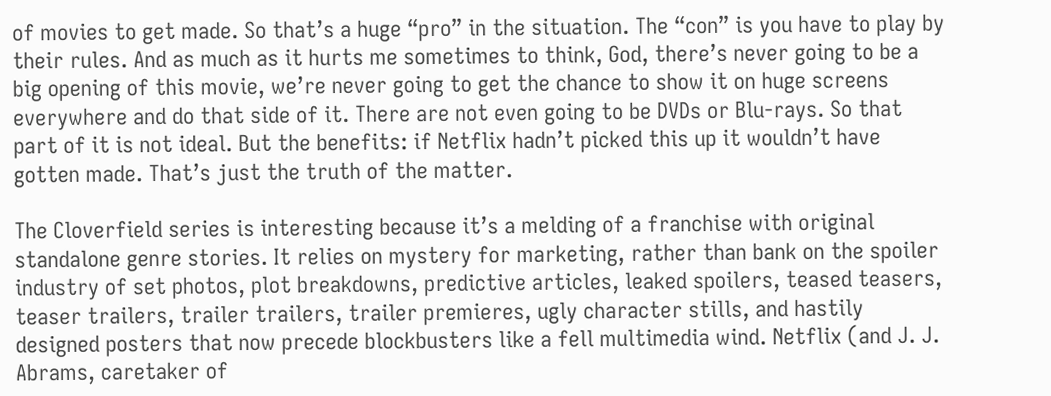of movies to get made. So that’s a huge “pro” in the situation. The “con” is you have to play by their rules. And as much as it hurts me sometimes to think, God, there’s never going to be a big opening of this movie, we’re never going to get the chance to show it on huge screens everywhere and do that side of it. There are not even going to be DVDs or Blu-rays. So that part of it is not ideal. But the benefits: if Netflix hadn’t picked this up it wouldn’t have gotten made. That’s just the truth of the matter.

The Cloverfield series is interesting because it’s a melding of a franchise with original standalone genre stories. It relies on mystery for marketing, rather than bank on the spoiler industry of set photos, plot breakdowns, predictive articles, leaked spoilers, teased teasers, teaser trailers, trailer trailers, trailer premieres, ugly character stills, and hastily designed posters that now precede blockbusters like a fell multimedia wind. Netflix (and J. J. Abrams, caretaker of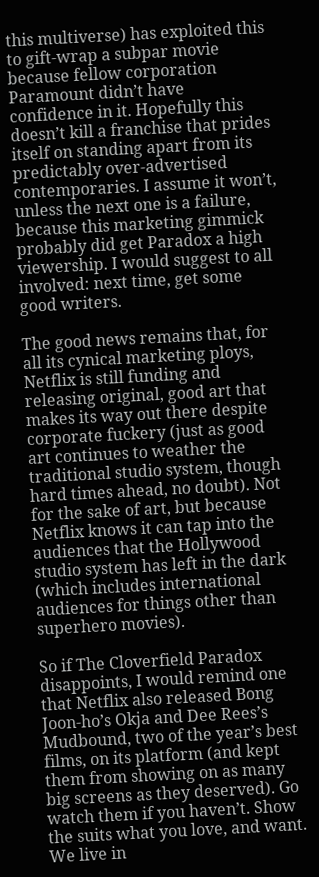this multiverse) has exploited this to gift-wrap a subpar movie because fellow corporation Paramount didn’t have confidence in it. Hopefully this doesn’t kill a franchise that prides itself on standing apart from its predictably over-advertised contemporaries. I assume it won’t, unless the next one is a failure, because this marketing gimmick probably did get Paradox a high viewership. I would suggest to all involved: next time, get some good writers.

The good news remains that, for all its cynical marketing ploys, Netflix is still funding and releasing original, good art that makes its way out there despite corporate fuckery (just as good art continues to weather the traditional studio system, though hard times ahead, no doubt). Not for the sake of art, but because Netflix knows it can tap into the audiences that the Hollywood studio system has left in the dark (which includes international audiences for things other than superhero movies).

So if The Cloverfield Paradox disappoints, I would remind one that Netflix also released Bong Joon-ho’s Okja and Dee Rees’s Mudbound, two of the year’s best films, on its platform (and kept them from showing on as many big screens as they deserved). Go watch them if you haven’t. Show the suits what you love, and want. We live in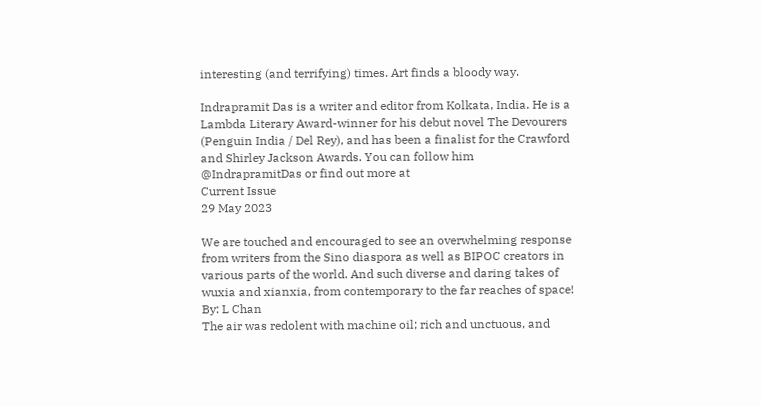interesting (and terrifying) times. Art finds a bloody way.

Indrapramit Das is a writer and editor from Kolkata, India. He is a Lambda Literary Award-winner for his debut novel The Devourers (Penguin India / Del Rey), and has been a finalist for the Crawford and Shirley Jackson Awards. You can follow him @IndrapramitDas or find out more at
Current Issue
29 May 2023

We are touched and encouraged to see an overwhelming response from writers from the Sino diaspora as well as BIPOC creators in various parts of the world. And such diverse and daring takes of wuxia and xianxia, from contemporary to the far reaches of space!
By: L Chan
The air was redolent with machine oil; rich and unctuous, and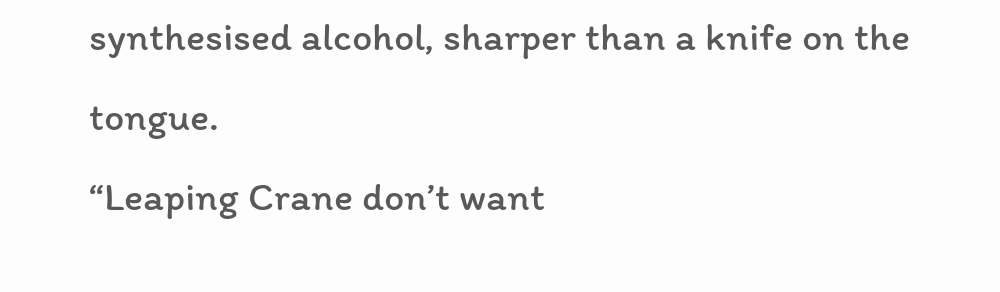synthesised alcohol, sharper than a knife on the tongue.
“Leaping Crane don’t want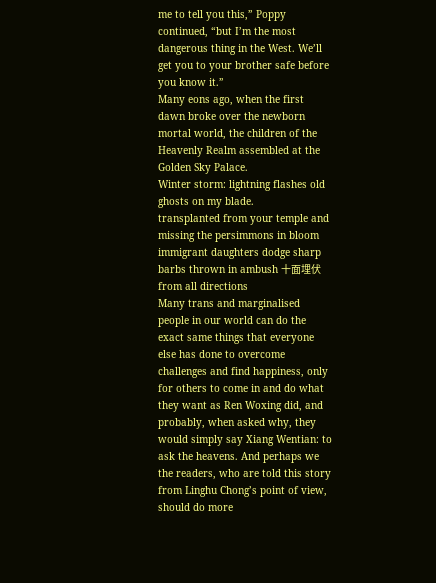me to tell you this,” Poppy continued, “but I’m the most dangerous thing in the West. We’ll get you to your brother safe before you know it.”
Many eons ago, when the first dawn broke over the newborn mortal world, the children of the Heavenly Realm assembled at the Golden Sky Palace.
Winter storm: lightning flashes old ghosts on my blade.
transplanted from your temple and missing the persimmons in bloom
immigrant daughters dodge sharp barbs thrown in ambush 十面埋伏 from all directions
Many trans and marginalised people in our world can do the exact same things that everyone else has done to overcome challenges and find happiness, only for others to come in and do what they want as Ren Woxing did, and probably, when asked why, they would simply say Xiang Wentian: to ask the heavens. And perhaps we the readers, who are told this story from Linghu Chong’s point of view, should do more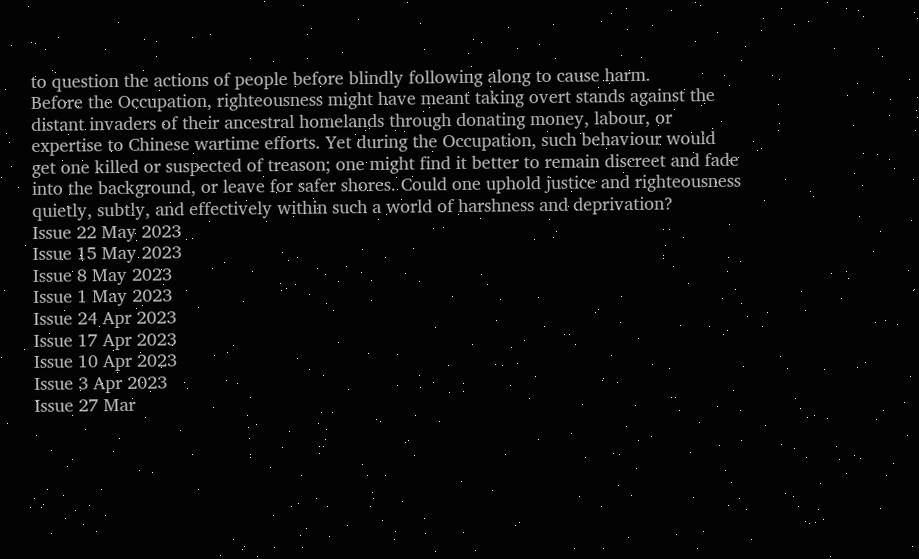to question the actions of people before blindly following along to cause harm.
Before the Occupation, righteousness might have meant taking overt stands against the distant invaders of their ancestral homelands through donating money, labour, or expertise to Chinese wartime efforts. Yet during the Occupation, such behaviour would get one killed or suspected of treason; one might find it better to remain discreet and fade into the background, or leave for safer shores. Could one uphold justice and righteousness quietly, subtly, and effectively within such a world of harshness and deprivation?
Issue 22 May 2023
Issue 15 May 2023
Issue 8 May 2023
Issue 1 May 2023
Issue 24 Apr 2023
Issue 17 Apr 2023
Issue 10 Apr 2023
Issue 3 Apr 2023
Issue 27 Mar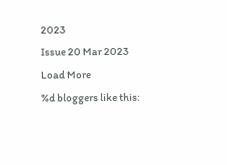2023
Issue 20 Mar 2023
Load More
%d bloggers like this: